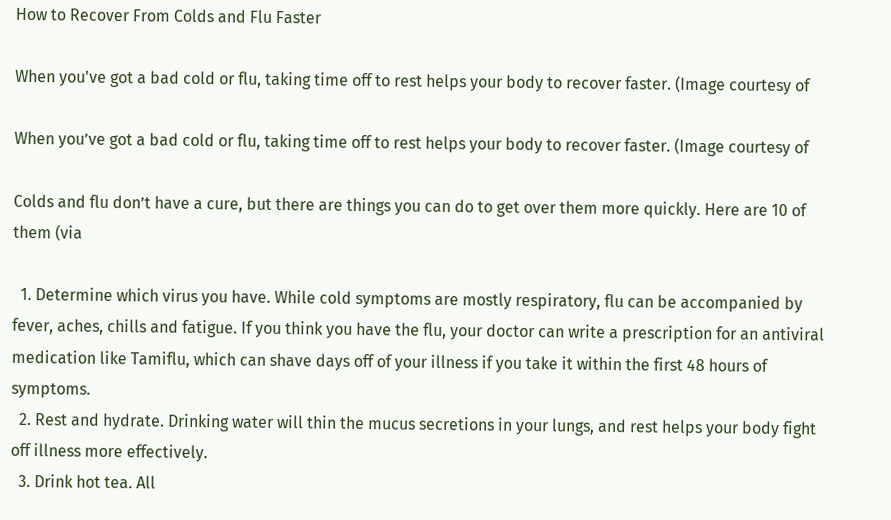How to Recover From Colds and Flu Faster

When you've got a bad cold or flu, taking time off to rest helps your body to recover faster. (Image courtesy of

When you’ve got a bad cold or flu, taking time off to rest helps your body to recover faster. (Image courtesy of

Colds and flu don’t have a cure, but there are things you can do to get over them more quickly. Here are 10 of them (via

  1. Determine which virus you have. While cold symptoms are mostly respiratory, flu can be accompanied by fever, aches, chills and fatigue. If you think you have the flu, your doctor can write a prescription for an antiviral medication like Tamiflu, which can shave days off of your illness if you take it within the first 48 hours of symptoms.
  2. Rest and hydrate. Drinking water will thin the mucus secretions in your lungs, and rest helps your body fight off illness more effectively.
  3. Drink hot tea. All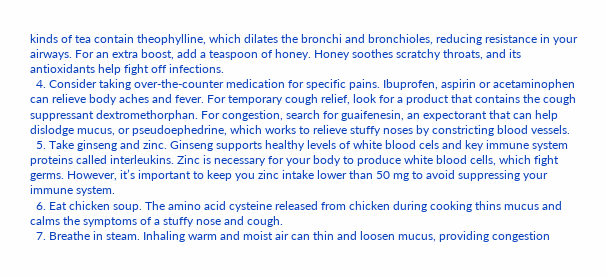kinds of tea contain theophylline, which dilates the bronchi and bronchioles, reducing resistance in your airways. For an extra boost, add a teaspoon of honey. Honey soothes scratchy throats, and its antioxidants help fight off infections.
  4. Consider taking over-the-counter medication for specific pains. Ibuprofen, aspirin or acetaminophen can relieve body aches and fever. For temporary cough relief, look for a product that contains the cough suppressant dextromethorphan. For congestion, search for guaifenesin, an expectorant that can help dislodge mucus, or pseudoephedrine, which works to relieve stuffy noses by constricting blood vessels.
  5. Take ginseng and zinc. Ginseng supports healthy levels of white blood cels and key immune system proteins called interleukins. Zinc is necessary for your body to produce white blood cells, which fight germs. However, it’s important to keep you zinc intake lower than 50 mg to avoid suppressing your immune system.
  6. Eat chicken soup. The amino acid cysteine released from chicken during cooking thins mucus and calms the symptoms of a stuffy nose and cough.
  7. Breathe in steam. Inhaling warm and moist air can thin and loosen mucus, providing congestion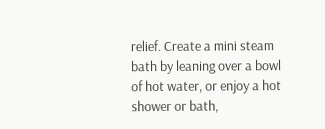relief. Create a mini steam bath by leaning over a bowl of hot water, or enjoy a hot shower or bath,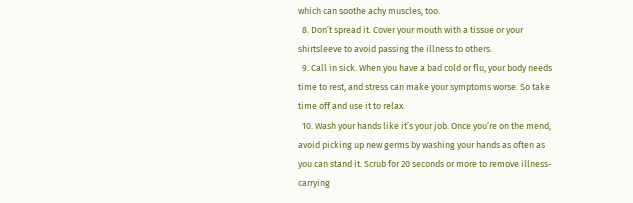which can soothe achy muscles, too.
  8. Don’t spread it. Cover your mouth with a tissue or your shirtsleeve to avoid passing the illness to others.
  9. Call in sick. When you have a bad cold or flu, your body needs time to rest, and stress can make your symptoms worse. So take time off and use it to relax.
  10. Wash your hands like it’s your job. Once you’re on the mend, avoid picking up new germs by washing your hands as often as you can stand it. Scrub for 20 seconds or more to remove illness-carrying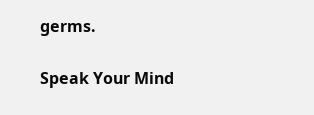germs.

Speak Your Mind